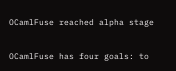OCamlFuse reached alpha stage

OCamlFuse has four goals: to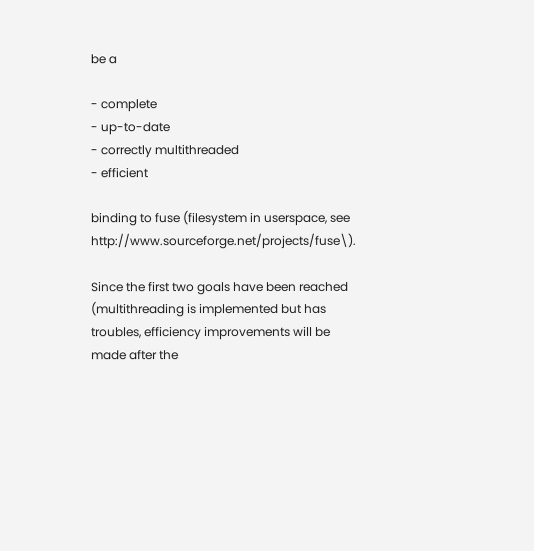be a

- complete
- up-to-date
- correctly multithreaded
- efficient

binding to fuse (filesystem in userspace, see http://www.sourceforge.net/projects/fuse\).

Since the first two goals have been reached (multithreading is implemented but has troubles, efficiency improvements will be made after the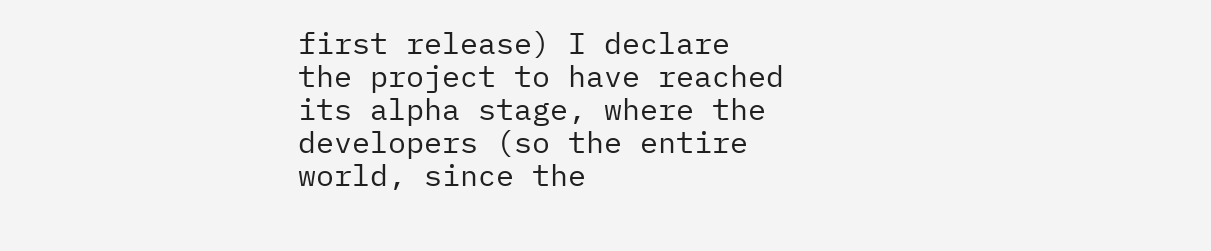first release) I declare the project to have reached its alpha stage, where the developers (so the entire world, since the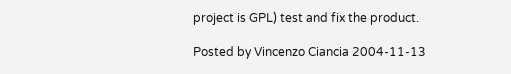project is GPL) test and fix the product.

Posted by Vincenzo Ciancia 2004-11-13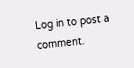Log in to post a comment.